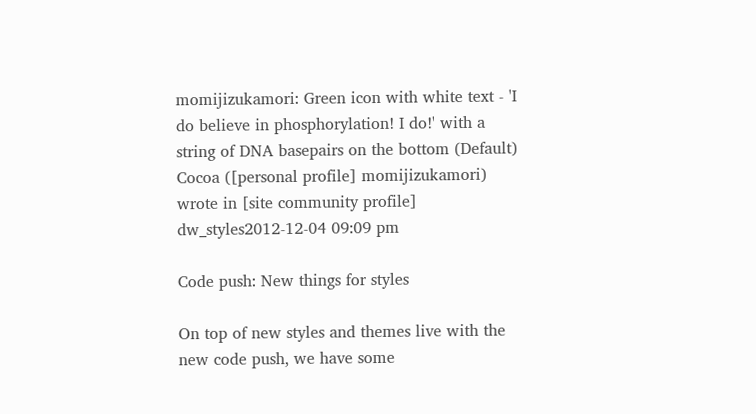momijizukamori: Green icon with white text - 'I do believe in phosphorylation! I do!' with a string of DNA basepairs on the bottom (Default)
Cocoa ([personal profile] momijizukamori) wrote in [site community profile] dw_styles2012-12-04 09:09 pm

Code push: New things for styles

On top of new styles and themes live with the new code push, we have some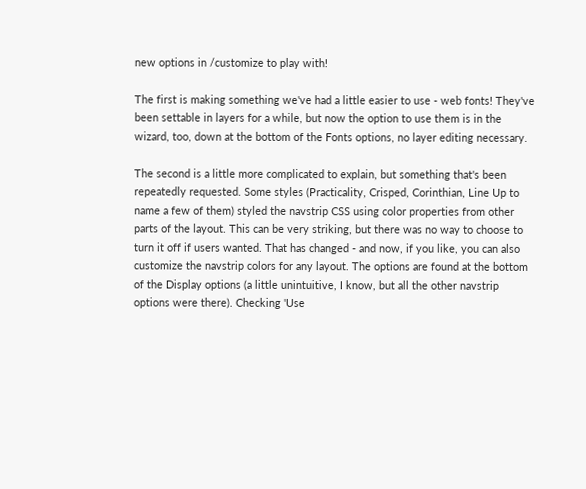new options in /customize to play with!

The first is making something we've had a little easier to use - web fonts! They've been settable in layers for a while, but now the option to use them is in the wizard, too, down at the bottom of the Fonts options, no layer editing necessary.

The second is a little more complicated to explain, but something that's been repeatedly requested. Some styles (Practicality, Crisped, Corinthian, Line Up to name a few of them) styled the navstrip CSS using color properties from other parts of the layout. This can be very striking, but there was no way to choose to turn it off if users wanted. That has changed - and now, if you like, you can also customize the navstrip colors for any layout. The options are found at the bottom of the Display options (a little unintuitive, I know, but all the other navstrip options were there). Checking 'Use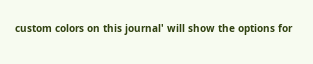custom colors on this journal' will show the options for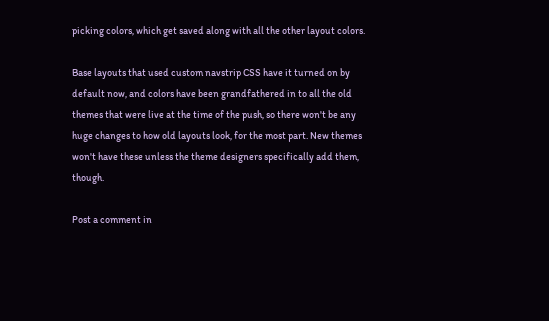picking colors, which get saved along with all the other layout colors.

Base layouts that used custom navstrip CSS have it turned on by default now, and colors have been grandfathered in to all the old themes that were live at the time of the push, so there won't be any huge changes to how old layouts look, for the most part. New themes won't have these unless the theme designers specifically add them, though.

Post a comment in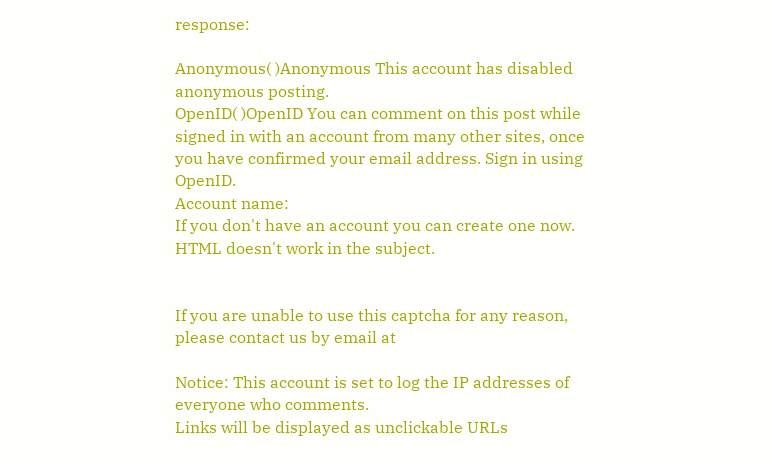response:

Anonymous( )Anonymous This account has disabled anonymous posting.
OpenID( )OpenID You can comment on this post while signed in with an account from many other sites, once you have confirmed your email address. Sign in using OpenID.
Account name:
If you don't have an account you can create one now.
HTML doesn't work in the subject.


If you are unable to use this captcha for any reason, please contact us by email at

Notice: This account is set to log the IP addresses of everyone who comments.
Links will be displayed as unclickable URLs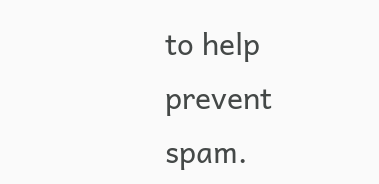to help prevent spam.